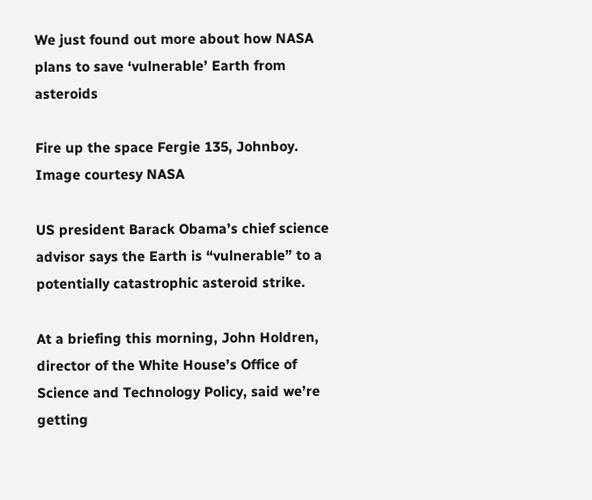We just found out more about how NASA plans to save ‘vulnerable’ Earth from asteroids

Fire up the space Fergie 135, Johnboy. Image courtesy NASA

US president Barack Obama’s chief science advisor says the Earth is “vulnerable” to a potentially catastrophic asteroid strike.

At a briefing this morning, John Holdren, director of the White House’s Office of Science and Technology Policy, said we’re getting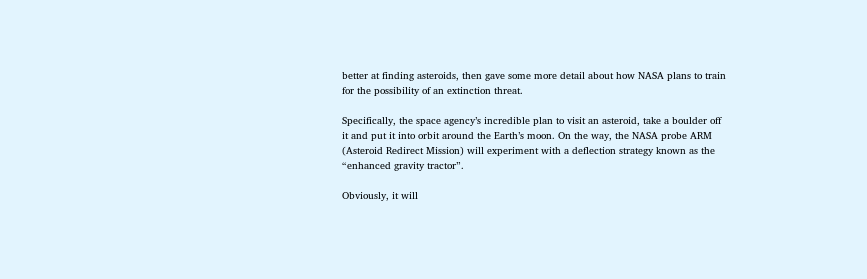better at finding asteroids, then gave some more detail about how NASA plans to train for the possibility of an extinction threat.

Specifically, the space agency’s incredible plan to visit an asteroid, take a boulder off it and put it into orbit around the Earth’s moon. On the way, the NASA probe ARM (Asteroid Redirect Mission) will experiment with a deflection strategy known as the “enhanced gravity tractor”.

Obviously, it will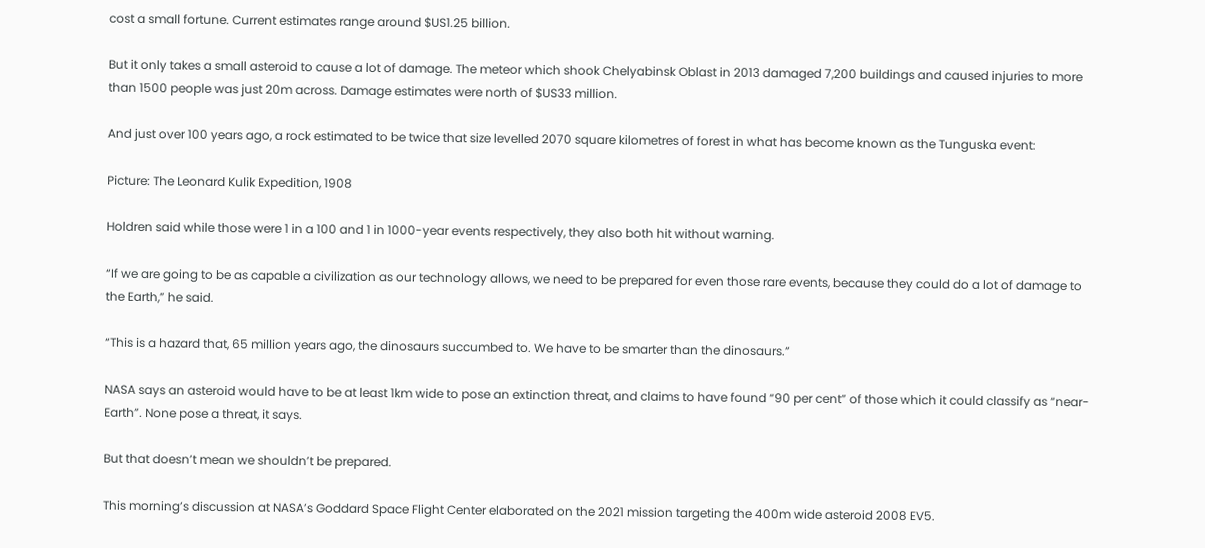cost a small fortune. Current estimates range around $US1.25 billion.

But it only takes a small asteroid to cause a lot of damage. The meteor which shook Chelyabinsk Oblast in 2013 damaged 7,200 buildings and caused injuries to more than 1500 people was just 20m across. Damage estimates were north of $US33 million.

And just over 100 years ago, a rock estimated to be twice that size levelled 2070 square kilometres of forest in what has become known as the Tunguska event:

Picture: The Leonard Kulik Expedition, 1908

Holdren said while those were 1 in a 100 and 1 in 1000-year events respectively, they also both hit without warning.

“If we are going to be as capable a civilization as our technology allows, we need to be prepared for even those rare events, because they could do a lot of damage to the Earth,” he said.

“This is a hazard that, 65 million years ago, the dinosaurs succumbed to. We have to be smarter than the dinosaurs.”

NASA says an asteroid would have to be at least 1km wide to pose an extinction threat, and claims to have found “90 per cent” of those which it could classify as “near-Earth”. None pose a threat, it says.

But that doesn’t mean we shouldn’t be prepared.

This morning’s discussion at NASA’s Goddard Space Flight Center elaborated on the 2021 mission targeting the 400m wide asteroid 2008 EV5.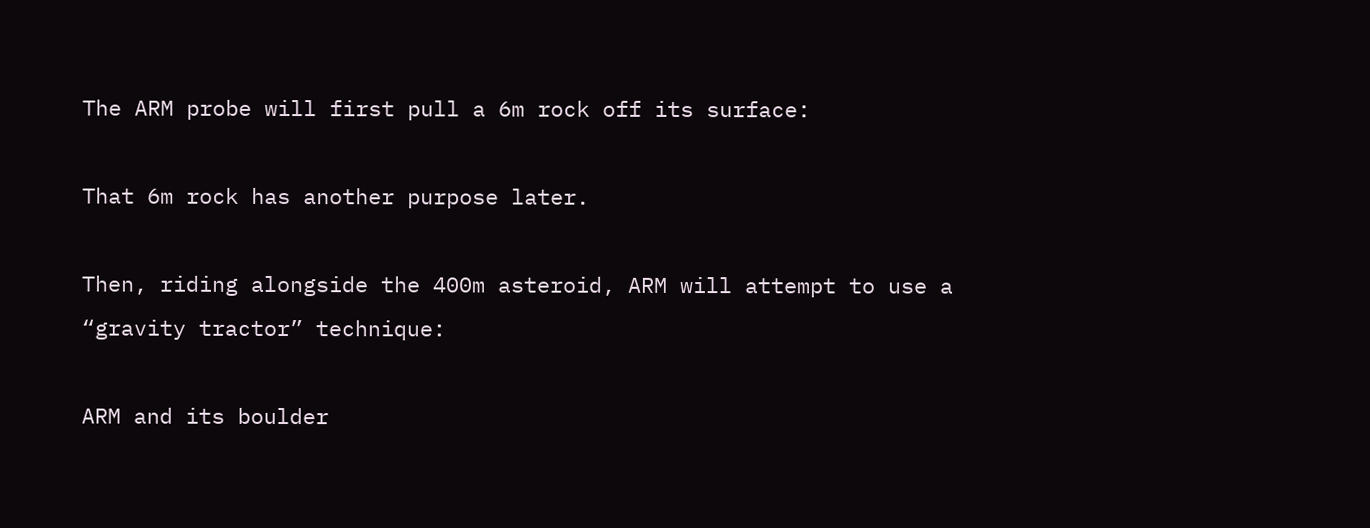The ARM probe will first pull a 6m rock off its surface:

That 6m rock has another purpose later.

Then, riding alongside the 400m asteroid, ARM will attempt to use a “gravity tractor” technique:

ARM and its boulder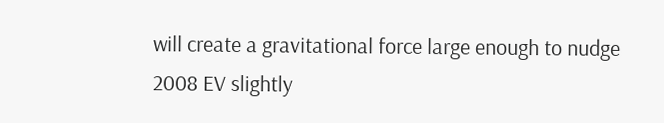will create a gravitational force large enough to nudge 2008 EV slightly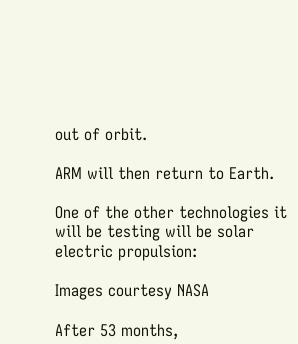out of orbit.

ARM will then return to Earth.

One of the other technologies it will be testing will be solar electric propulsion:

Images courtesy NASA

After 53 months,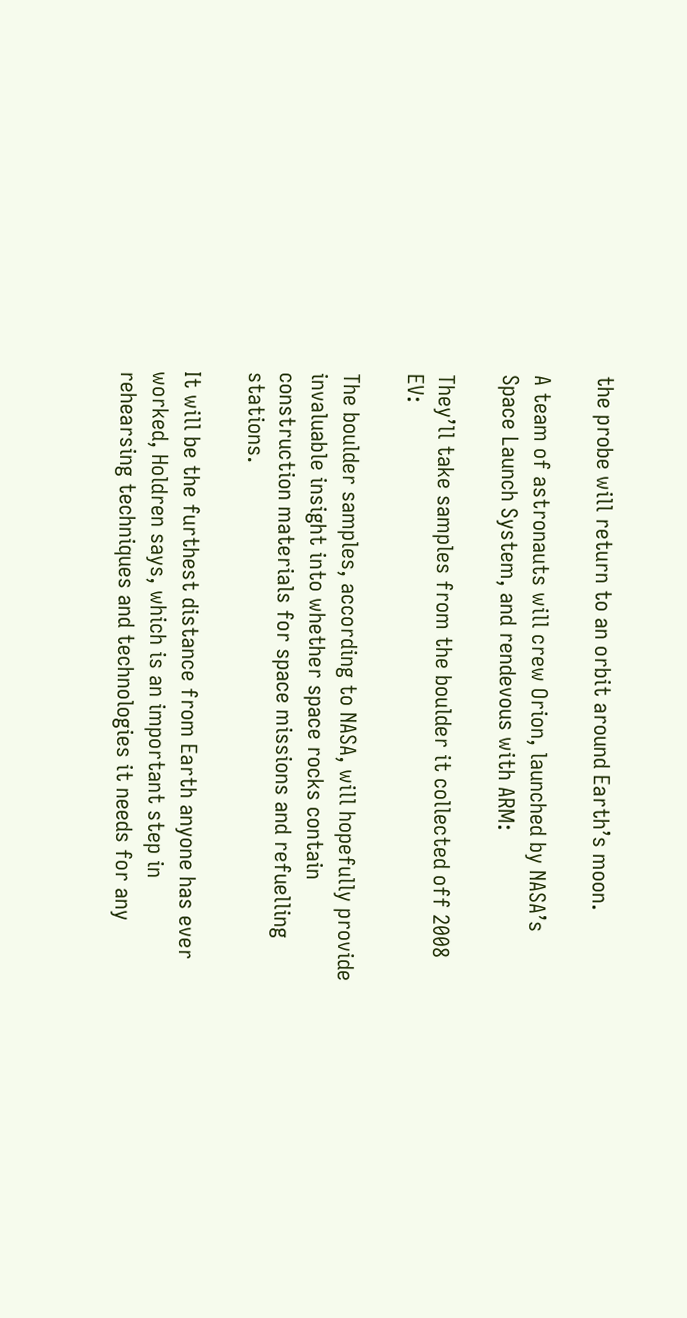the probe will return to an orbit around Earth’s moon.

A team of astronauts will crew Orion, launched by NASA’s Space Launch System, and rendevous with ARM:

They’ll take samples from the boulder it collected off 2008 EV:

The boulder samples, according to NASA, will hopefully provide invaluable insight into whether space rocks contain construction materials for space missions and refuelling stations.

It will be the furthest distance from Earth anyone has ever worked, Holdren says, which is an important step in rehearsing techniques and technologies it needs for any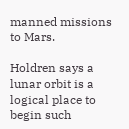manned missions to Mars.

Holdren says a lunar orbit is a logical place to begin such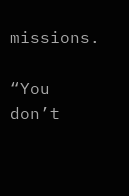missions.

“You don’t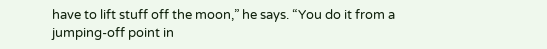have to lift stuff off the moon,” he says. “You do it from a jumping-off point in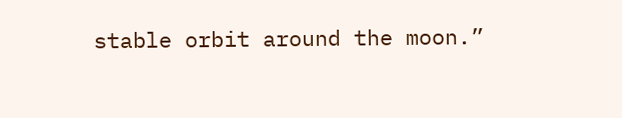stable orbit around the moon.”